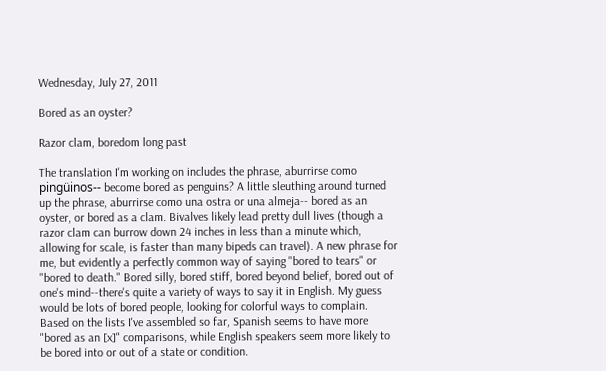Wednesday, July 27, 2011

Bored as an oyster?

Razor clam, boredom long past

The translation I'm working on includes the phrase, aburrirse como pingüinos-- become bored as penguins? A little sleuthing around turned up the phrase, aburrirse como una ostra or una almeja-- bored as an oyster, or bored as a clam. Bivalves likely lead pretty dull lives (though a razor clam can burrow down 24 inches in less than a minute which, allowing for scale, is faster than many bipeds can travel). A new phrase for me, but evidently a perfectly common way of saying "bored to tears" or "bored to death." Bored silly, bored stiff, bored beyond belief, bored out of one's mind--there's quite a variety of ways to say it in English. My guess would be lots of bored people, looking for colorful ways to complain. Based on the lists I've assembled so far, Spanish seems to have more "bored as an [x]" comparisons, while English speakers seem more likely to be bored into or out of a state or condition.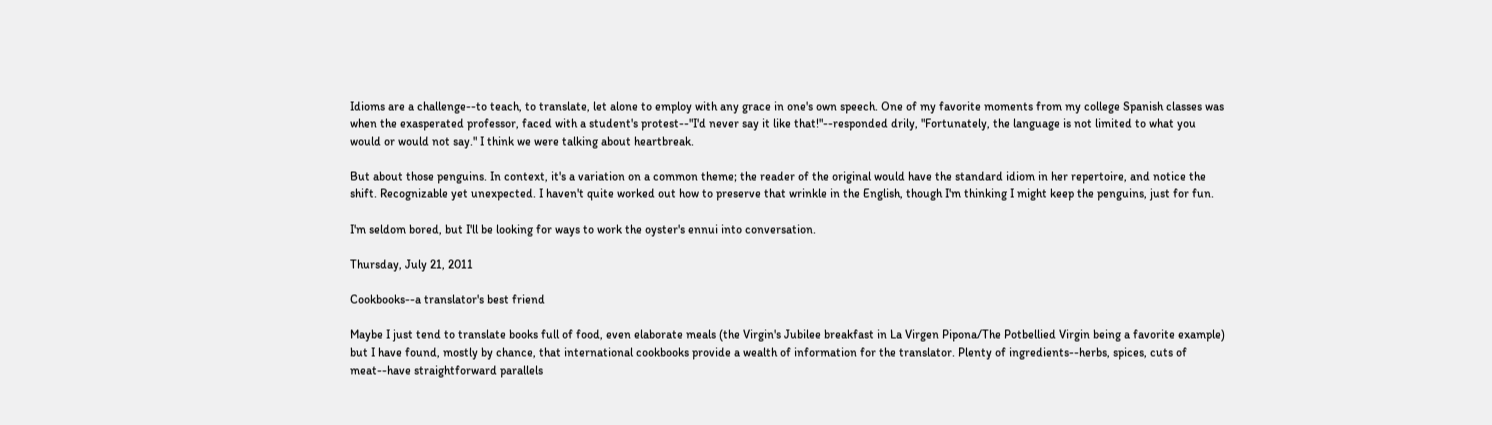Idioms are a challenge--to teach, to translate, let alone to employ with any grace in one's own speech. One of my favorite moments from my college Spanish classes was when the exasperated professor, faced with a student's protest--"I'd never say it like that!"--responded drily, "Fortunately, the language is not limited to what you would or would not say." I think we were talking about heartbreak.

But about those penguins. In context, it's a variation on a common theme; the reader of the original would have the standard idiom in her repertoire, and notice the shift. Recognizable yet unexpected. I haven't quite worked out how to preserve that wrinkle in the English, though I'm thinking I might keep the penguins, just for fun.

I'm seldom bored, but I'll be looking for ways to work the oyster's ennui into conversation.

Thursday, July 21, 2011

Cookbooks--a translator's best friend

Maybe I just tend to translate books full of food, even elaborate meals (the Virgin's Jubilee breakfast in La Virgen Pipona/The Potbellied Virgin being a favorite example) but I have found, mostly by chance, that international cookbooks provide a wealth of information for the translator. Plenty of ingredients--herbs, spices, cuts of meat--have straightforward parallels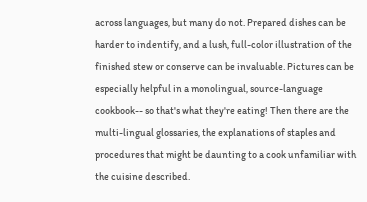across languages, but many do not. Prepared dishes can be harder to indentify, and a lush, full-color illustration of the finished stew or conserve can be invaluable. Pictures can be especially helpful in a monolingual, source-language cookbook-- so that's what they're eating! Then there are the multi-lingual glossaries, the explanations of staples and procedures that might be daunting to a cook unfamiliar with the cuisine described.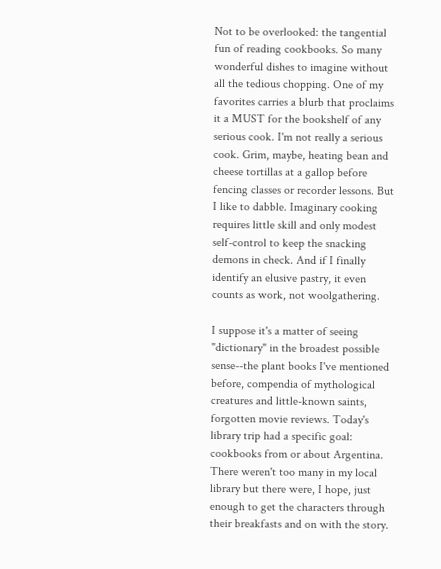Not to be overlooked: the tangential fun of reading cookbooks. So many wonderful dishes to imagine without all the tedious chopping. One of my favorites carries a blurb that proclaims it a MUST for the bookshelf of any serious cook. I'm not really a serious cook. Grim, maybe, heating bean and cheese tortillas at a gallop before fencing classes or recorder lessons. But I like to dabble. Imaginary cooking requires little skill and only modest self-control to keep the snacking demons in check. And if I finally identify an elusive pastry, it even counts as work, not woolgathering.

I suppose it's a matter of seeing "dictionary" in the broadest possible sense--the plant books I've mentioned before, compendia of mythological creatures and little-known saints, forgotten movie reviews. Today's library trip had a specific goal: cookbooks from or about Argentina. There weren't too many in my local library but there were, I hope, just enough to get the characters through their breakfasts and on with the story.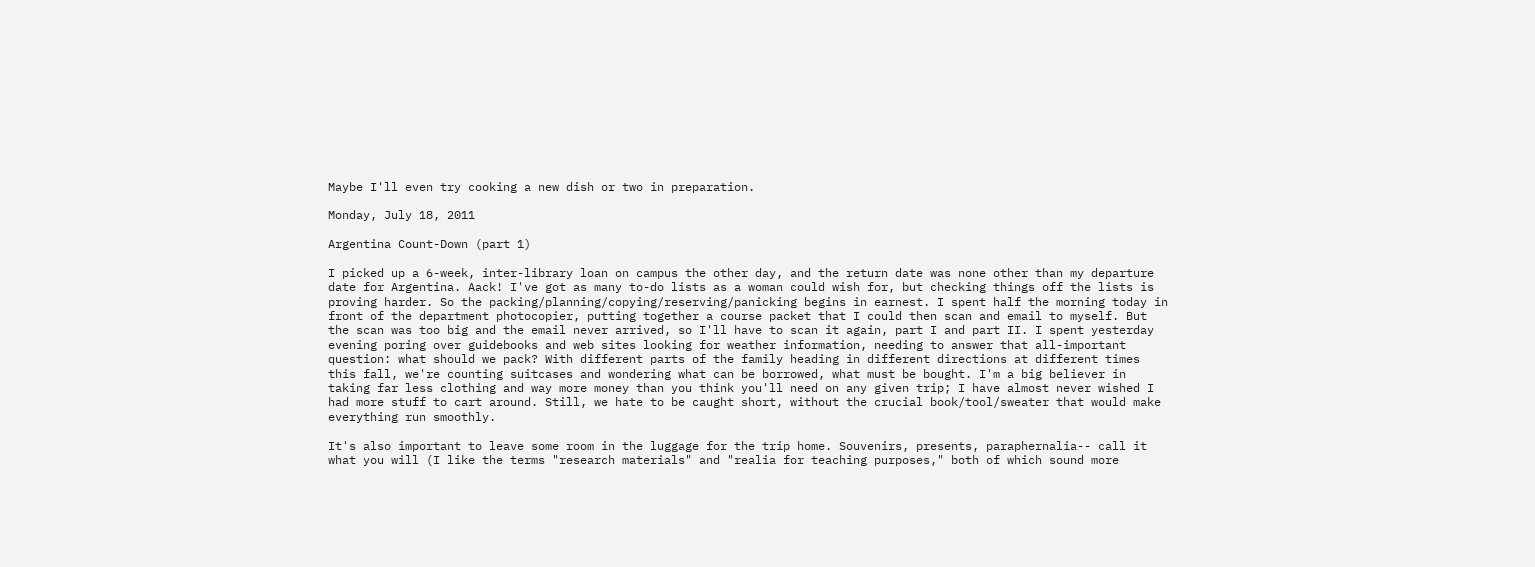Maybe I'll even try cooking a new dish or two in preparation.

Monday, July 18, 2011

Argentina Count-Down (part 1)

I picked up a 6-week, inter-library loan on campus the other day, and the return date was none other than my departure date for Argentina. Aack! I've got as many to-do lists as a woman could wish for, but checking things off the lists is proving harder. So the packing/planning/copying/reserving/panicking begins in earnest. I spent half the morning today in front of the department photocopier, putting together a course packet that I could then scan and email to myself. But the scan was too big and the email never arrived, so I'll have to scan it again, part I and part II. I spent yesterday evening poring over guidebooks and web sites looking for weather information, needing to answer that all-important question: what should we pack? With different parts of the family heading in different directions at different times this fall, we're counting suitcases and wondering what can be borrowed, what must be bought. I'm a big believer in taking far less clothing and way more money than you think you'll need on any given trip; I have almost never wished I had more stuff to cart around. Still, we hate to be caught short, without the crucial book/tool/sweater that would make everything run smoothly.

It's also important to leave some room in the luggage for the trip home. Souvenirs, presents, paraphernalia-- call it what you will (I like the terms "research materials" and "realia for teaching purposes," both of which sound more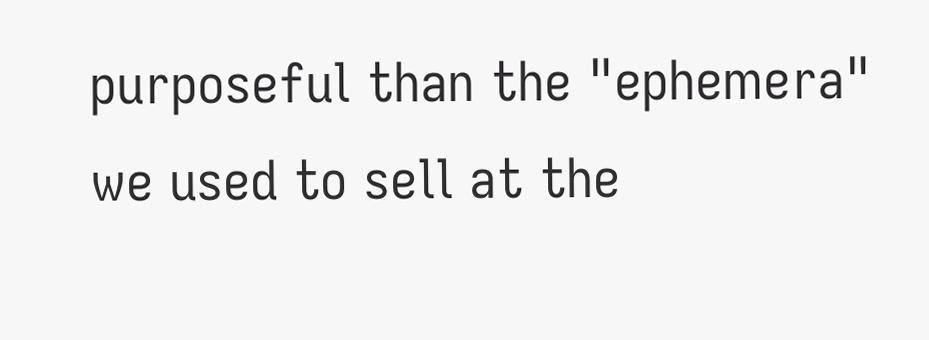purposeful than the "ephemera" we used to sell at the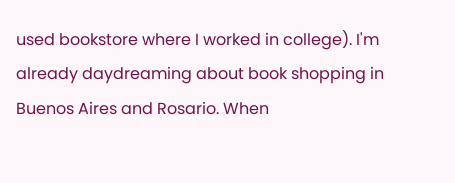used bookstore where I worked in college). I'm already daydreaming about book shopping in Buenos Aires and Rosario. When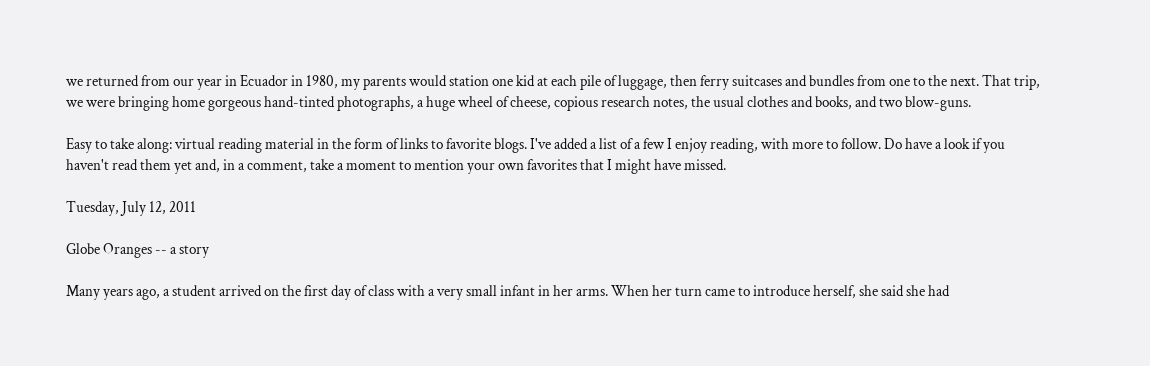we returned from our year in Ecuador in 1980, my parents would station one kid at each pile of luggage, then ferry suitcases and bundles from one to the next. That trip, we were bringing home gorgeous hand-tinted photographs, a huge wheel of cheese, copious research notes, the usual clothes and books, and two blow-guns.

Easy to take along: virtual reading material in the form of links to favorite blogs. I've added a list of a few I enjoy reading, with more to follow. Do have a look if you haven't read them yet and, in a comment, take a moment to mention your own favorites that I might have missed.

Tuesday, July 12, 2011

Globe Oranges -- a story

Many years ago, a student arrived on the first day of class with a very small infant in her arms. When her turn came to introduce herself, she said she had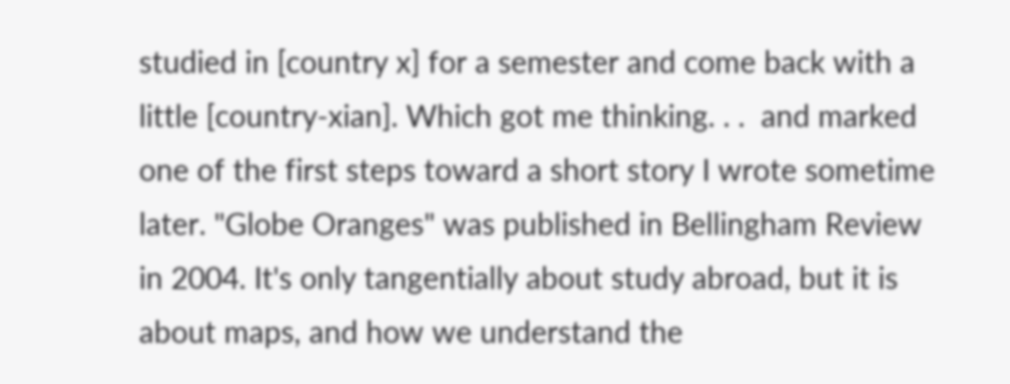studied in [country x] for a semester and come back with a little [country-xian]. Which got me thinking. . .  and marked one of the first steps toward a short story I wrote sometime later. "Globe Oranges" was published in Bellingham Review in 2004. It's only tangentially about study abroad, but it is about maps, and how we understand the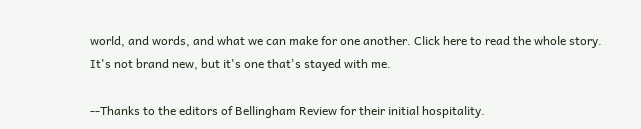world, and words, and what we can make for one another. Click here to read the whole story. It's not brand new, but it's one that's stayed with me.

--Thanks to the editors of Bellingham Review for their initial hospitality.